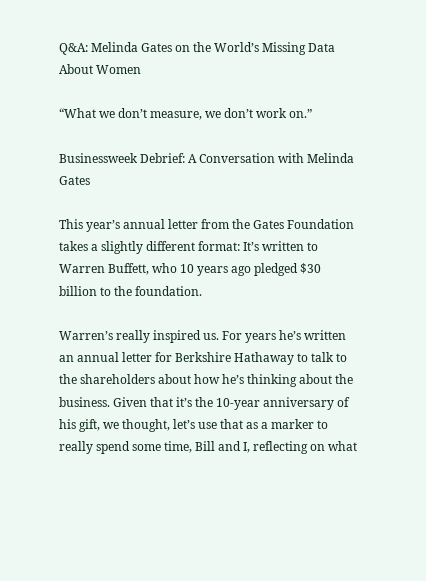Q&A: Melinda Gates on the World’s Missing Data About Women

“What we don’t measure, we don’t work on.”

Businessweek Debrief: A Conversation with Melinda Gates

This year’s annual letter from the Gates Foundation takes a slightly different format: It’s written to Warren Buffett, who 10 years ago pledged $30 billion to the foundation.

Warren’s really inspired us. For years he’s written an annual letter for Berkshire Hathaway to talk to the shareholders about how he’s thinking about the business. Given that it’s the 10-year anniversary of his gift, we thought, let’s use that as a marker to really spend some time, Bill and I, reflecting on what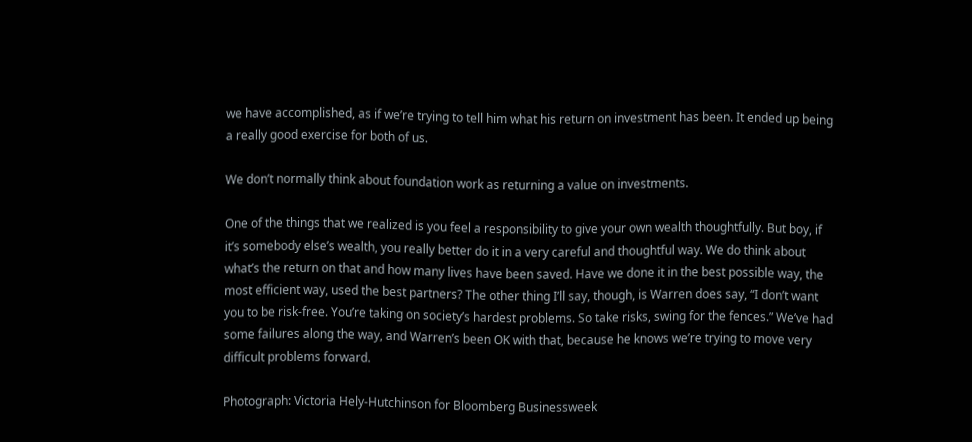we have accomplished, as if we’re trying to tell him what his return on investment has been. It ended up being a really good exercise for both of us.

We don’t normally think about foundation work as returning a value on investments.

One of the things that we realized is you feel a responsibility to give your own wealth thoughtfully. But boy, if it’s somebody else’s wealth, you really better do it in a very careful and thoughtful way. We do think about what’s the return on that and how many lives have been saved. Have we done it in the best possible way, the most efficient way, used the best partners? The other thing I’ll say, though, is Warren does say, “I don’t want you to be risk-free. You’re taking on society’s hardest problems. So take risks, swing for the fences.” We’ve had some failures along the way, and Warren’s been OK with that, because he knows we’re trying to move very difficult problems forward.

Photograph: Victoria Hely-Hutchinson for Bloomberg Businessweek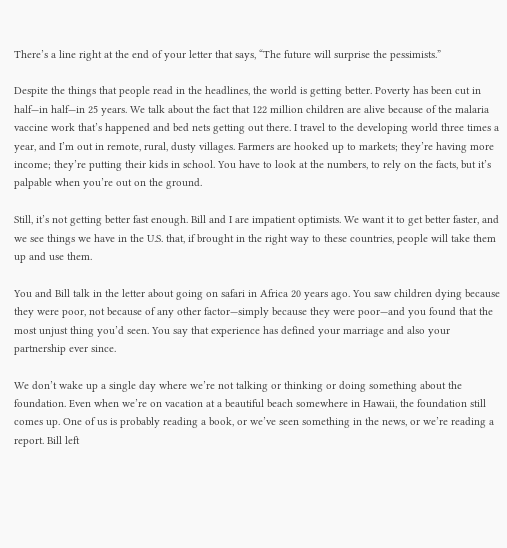There’s a line right at the end of your letter that says, “The future will surprise the pessimists.”

Despite the things that people read in the headlines, the world is getting better. Poverty has been cut in half—in half—in 25 years. We talk about the fact that 122 million children are alive because of the malaria vaccine work that’s happened and bed nets getting out there. I travel to the developing world three times a year, and I’m out in remote, rural, dusty villages. Farmers are hooked up to markets; they’re having more income; they’re putting their kids in school. You have to look at the numbers, to rely on the facts, but it’s palpable when you’re out on the ground.

Still, it’s not getting better fast enough. Bill and I are impatient optimists. We want it to get better faster, and we see things we have in the U.S. that, if brought in the right way to these countries, people will take them up and use them.

You and Bill talk in the letter about going on safari in Africa 20 years ago. You saw children dying because they were poor, not because of any other factor—simply because they were poor—and you found that the most unjust thing you’d seen. You say that experience has defined your marriage and also your partnership ever since.

We don’t wake up a single day where we’re not talking or thinking or doing something about the foundation. Even when we’re on vacation at a beautiful beach somewhere in Hawaii, the foundation still comes up. One of us is probably reading a book, or we’ve seen something in the news, or we’re reading a report. Bill left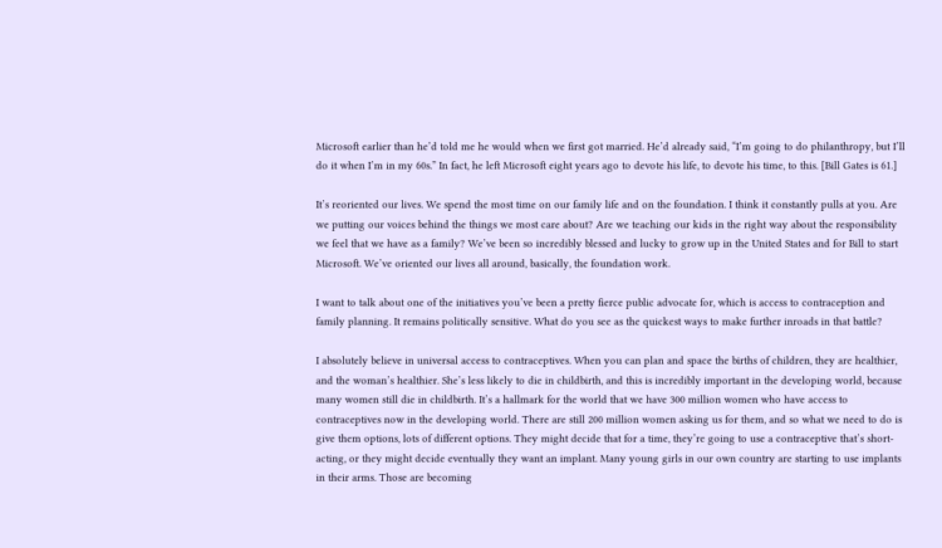Microsoft earlier than he’d told me he would when we first got married. He’d already said, “I’m going to do philanthropy, but I’ll do it when I’m in my 60s.” In fact, he left Microsoft eight years ago to devote his life, to devote his time, to this. [Bill Gates is 61.]

It’s reoriented our lives. We spend the most time on our family life and on the foundation. I think it constantly pulls at you. Are we putting our voices behind the things we most care about? Are we teaching our kids in the right way about the responsibility we feel that we have as a family? We’ve been so incredibly blessed and lucky to grow up in the United States and for Bill to start Microsoft. We’ve oriented our lives all around, basically, the foundation work.

I want to talk about one of the initiatives you’ve been a pretty fierce public advocate for, which is access to contraception and family planning. It remains politically sensitive. What do you see as the quickest ways to make further inroads in that battle?

I absolutely believe in universal access to contraceptives. When you can plan and space the births of children, they are healthier, and the woman’s healthier. She’s less likely to die in childbirth, and this is incredibly important in the developing world, because many women still die in childbirth. It’s a hallmark for the world that we have 300 million women who have access to contraceptives now in the developing world. There are still 200 million women asking us for them, and so what we need to do is give them options, lots of different options. They might decide that for a time, they’re going to use a contraceptive that’s short-acting, or they might decide eventually they want an implant. Many young girls in our own country are starting to use implants in their arms. Those are becoming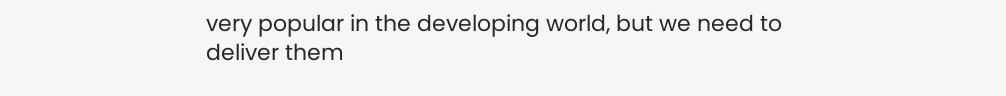very popular in the developing world, but we need to deliver them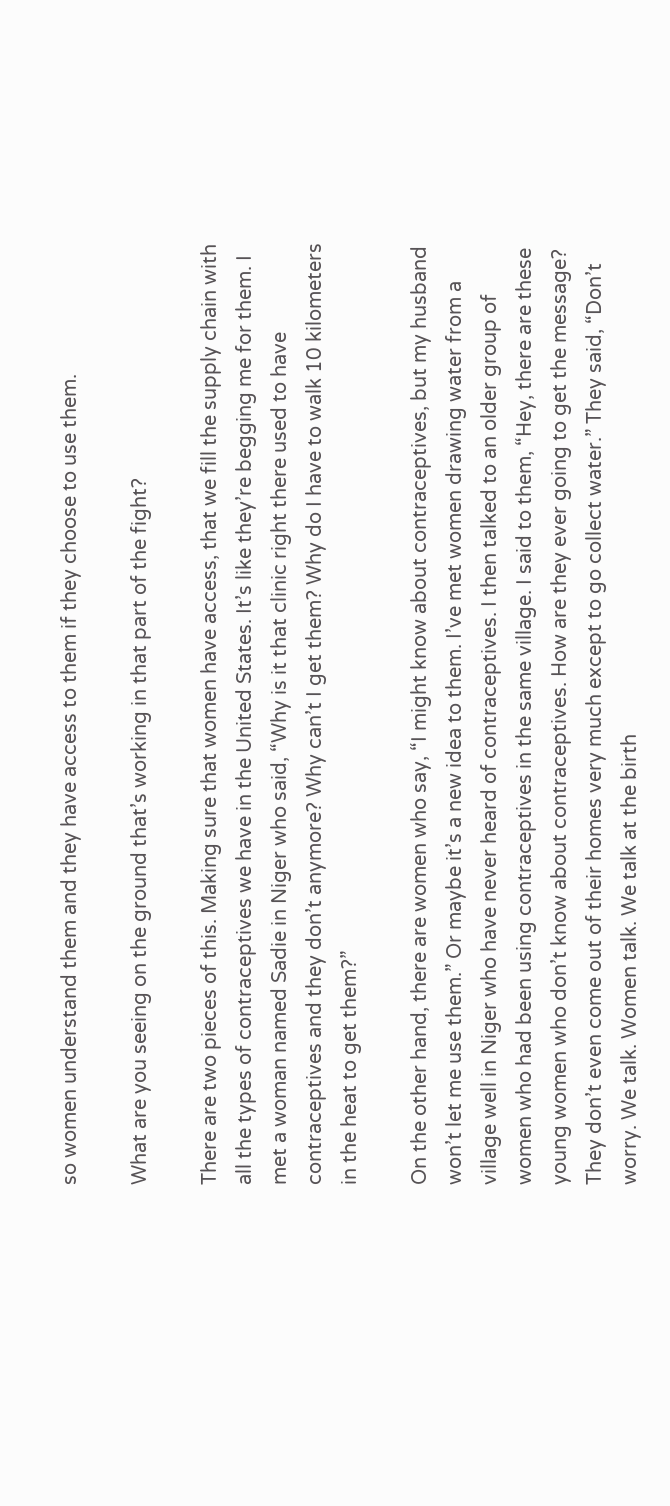so women understand them and they have access to them if they choose to use them.

What are you seeing on the ground that’s working in that part of the fight?

There are two pieces of this. Making sure that women have access, that we fill the supply chain with all the types of contraceptives we have in the United States. It’s like they’re begging me for them. I met a woman named Sadie in Niger who said, “Why is it that clinic right there used to have contraceptives and they don’t anymore? Why can’t I get them? Why do I have to walk 10 kilometers in the heat to get them?”

On the other hand, there are women who say, “I might know about contraceptives, but my husband won’t let me use them.” Or maybe it’s a new idea to them. I’ve met women drawing water from a village well in Niger who have never heard of contraceptives. I then talked to an older group of women who had been using contraceptives in the same village. I said to them, “Hey, there are these young women who don’t know about contraceptives. How are they ever going to get the message? They don’t even come out of their homes very much except to go collect water.” They said, “Don’t worry. We talk. Women talk. We talk at the birth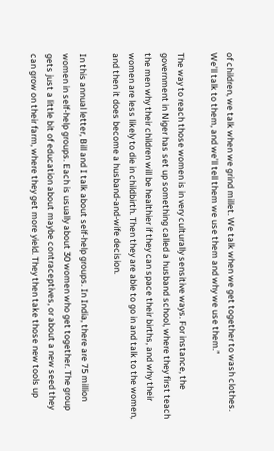of children, we talk when we grind millet. We talk when we get together to wash clothes. We’ll talk to them, and we’ll tell them we use them and why we use them.”

The way to reach those women is in very culturally sensitive ways. For instance, the government in Niger has set up something called a husband school, where they first teach the men why their children will be healthier if they can space their births, and why their women are less likely to die in childbirth. Then they are able to go in and talk to the women, and then it does become a husband-and-wife decision.

In this annual letter, Bill and I talk about self-help groups. In India, there are 75 million women in self-help groups. Each is usually about 30 women who get together. The group gets just a little bit of education about maybe contraceptives, or about a new seed they can grow on their farm, where they get more yield. They then take those new tools up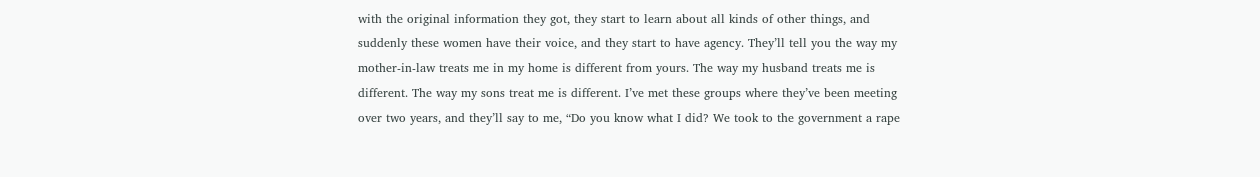with the original information they got, they start to learn about all kinds of other things, and suddenly these women have their voice, and they start to have agency. They’ll tell you the way my mother-in-law treats me in my home is different from yours. The way my husband treats me is different. The way my sons treat me is different. I’ve met these groups where they’ve been meeting over two years, and they’ll say to me, “Do you know what I did? We took to the government a rape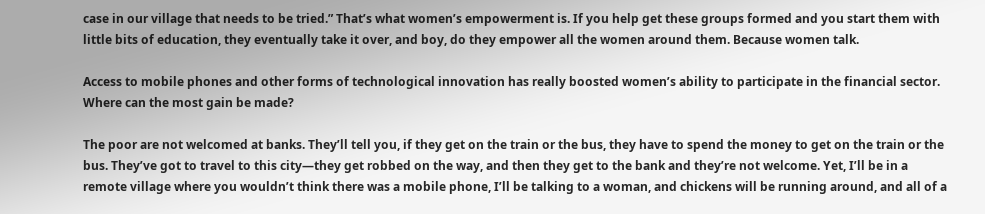case in our village that needs to be tried.” That’s what women’s empowerment is. If you help get these groups formed and you start them with little bits of education, they eventually take it over, and boy, do they empower all the women around them. Because women talk.

Access to mobile phones and other forms of technological innovation has really boosted women’s ability to participate in the financial sector. Where can the most gain be made?

The poor are not welcomed at banks. They’ll tell you, if they get on the train or the bus, they have to spend the money to get on the train or the bus. They’ve got to travel to this city—they get robbed on the way, and then they get to the bank and they’re not welcome. Yet, I’ll be in a remote village where you wouldn’t think there was a mobile phone, I’ll be talking to a woman, and chickens will be running around, and all of a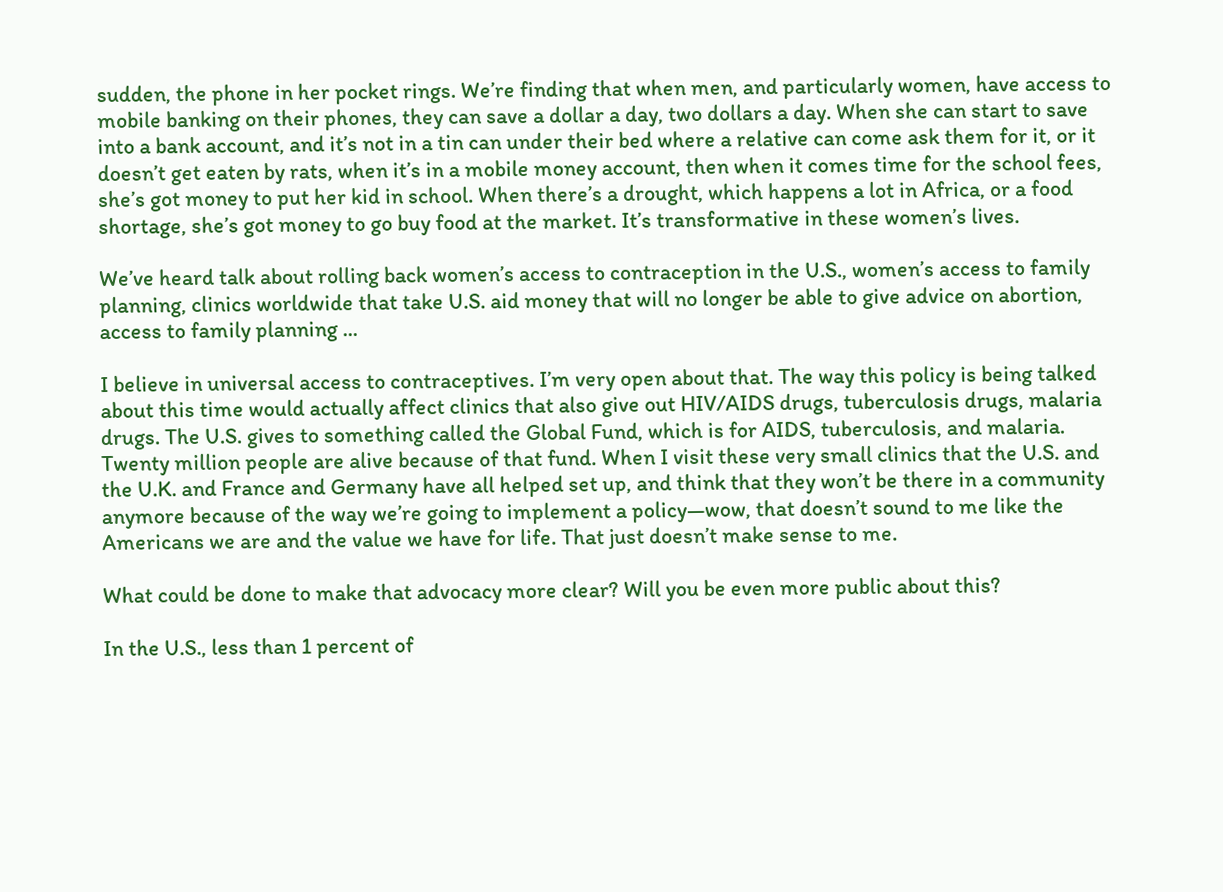sudden, the phone in her pocket rings. We’re finding that when men, and particularly women, have access to mobile banking on their phones, they can save a dollar a day, two dollars a day. When she can start to save into a bank account, and it’s not in a tin can under their bed where a relative can come ask them for it, or it doesn’t get eaten by rats, when it’s in a mobile money account, then when it comes time for the school fees, she’s got money to put her kid in school. When there’s a drought, which happens a lot in Africa, or a food shortage, she’s got money to go buy food at the market. It’s transformative in these women’s lives.

We’ve heard talk about rolling back women’s access to contraception in the U.S., women’s access to family planning, clinics worldwide that take U.S. aid money that will no longer be able to give advice on abortion, access to family planning ...

I believe in universal access to contraceptives. I’m very open about that. The way this policy is being talked about this time would actually affect clinics that also give out HIV/AIDS drugs, tuberculosis drugs, malaria drugs. The U.S. gives to something called the Global Fund, which is for AIDS, tuberculosis, and malaria. Twenty million people are alive because of that fund. When I visit these very small clinics that the U.S. and the U.K. and France and Germany have all helped set up, and think that they won’t be there in a community anymore because of the way we’re going to implement a policy—wow, that doesn’t sound to me like the Americans we are and the value we have for life. That just doesn’t make sense to me.

What could be done to make that advocacy more clear? Will you be even more public about this?

In the U.S., less than 1 percent of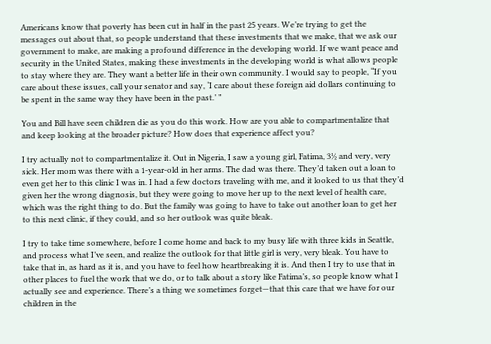Americans know that poverty has been cut in half in the past 25 years. We’re trying to get the messages out about that, so people understand that these investments that we make, that we ask our government to make, are making a profound difference in the developing world. If we want peace and security in the United States, making these investments in the developing world is what allows people to stay where they are. They want a better life in their own community. I would say to people, “If you care about these issues, call your senator and say, ‘I care about these foreign aid dollars continuing to be spent in the same way they have been in the past.’ ”

You and Bill have seen children die as you do this work. How are you able to compartmentalize that and keep looking at the broader picture? How does that experience affect you?

I try actually not to compartmentalize it. Out in Nigeria, I saw a young girl, Fatima, 3½ and very, very sick. Her mom was there with a 1-year-old in her arms. The dad was there. They’d taken out a loan to even get her to this clinic I was in. I had a few doctors traveling with me, and it looked to us that they’d given her the wrong diagnosis, but they were going to move her up to the next level of health care, which was the right thing to do. But the family was going to have to take out another loan to get her to this next clinic, if they could, and so her outlook was quite bleak.

I try to take time somewhere, before I come home and back to my busy life with three kids in Seattle, and process what I’ve seen, and realize the outlook for that little girl is very, very bleak. You have to take that in, as hard as it is, and you have to feel how heartbreaking it is. And then I try to use that in other places to fuel the work that we do, or to talk about a story like Fatima’s, so people know what I actually see and experience. There’s a thing we sometimes forget—that this care that we have for our children in the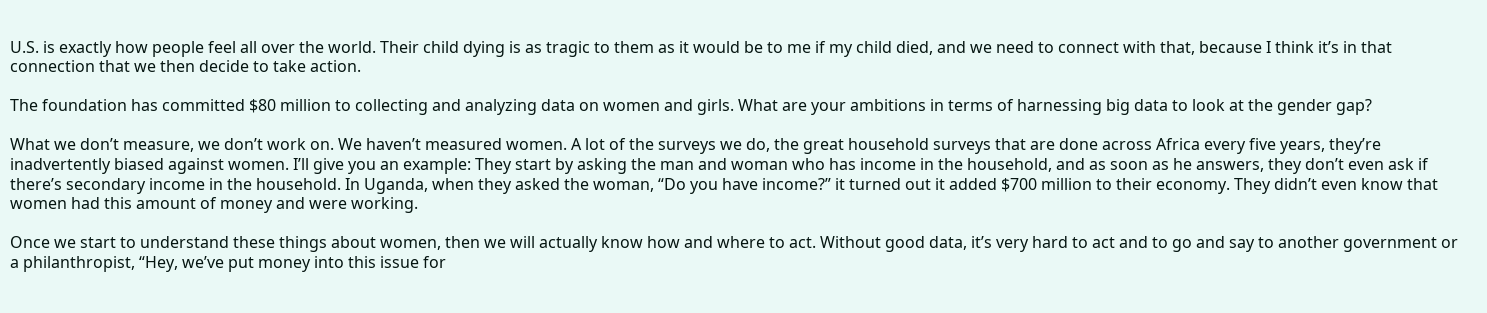U.S. is exactly how people feel all over the world. Their child dying is as tragic to them as it would be to me if my child died, and we need to connect with that, because I think it’s in that connection that we then decide to take action.

The foundation has committed $80 million to collecting and analyzing data on women and girls. What are your ambitions in terms of harnessing big data to look at the gender gap?

What we don’t measure, we don’t work on. We haven’t measured women. A lot of the surveys we do, the great household surveys that are done across Africa every five years, they’re inadvertently biased against women. I’ll give you an example: They start by asking the man and woman who has income in the household, and as soon as he answers, they don’t even ask if there’s secondary income in the household. In Uganda, when they asked the woman, “Do you have income?” it turned out it added $700 million to their economy. They didn’t even know that women had this amount of money and were working.

Once we start to understand these things about women, then we will actually know how and where to act. Without good data, it’s very hard to act and to go and say to another government or a philanthropist, “Hey, we’ve put money into this issue for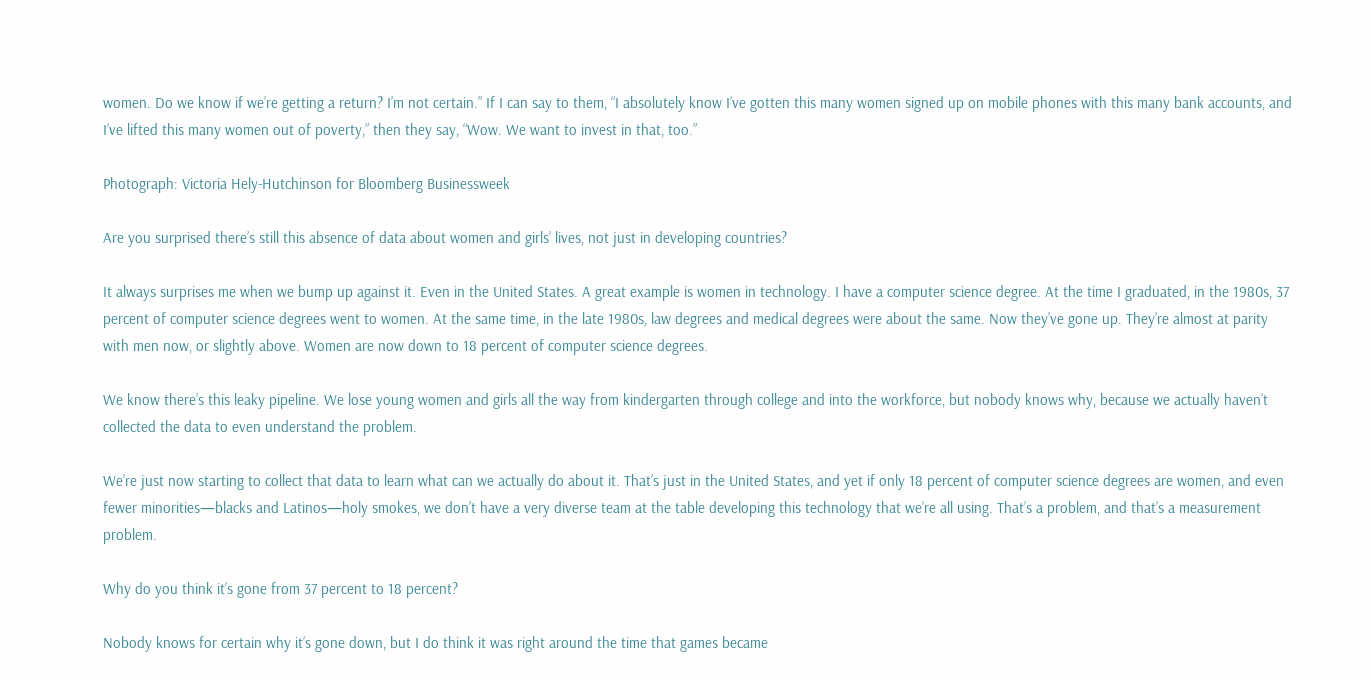women. Do we know if we’re getting a return? I’m not certain.” If I can say to them, “I absolutely know I’ve gotten this many women signed up on mobile phones with this many bank accounts, and I’ve lifted this many women out of poverty,” then they say, “Wow. We want to invest in that, too.”

Photograph: Victoria Hely-Hutchinson for Bloomberg Businessweek

Are you surprised there’s still this absence of data about women and girls’ lives, not just in developing countries?

It always surprises me when we bump up against it. Even in the United States. A great example is women in technology. I have a computer science degree. At the time I graduated, in the 1980s, 37 percent of computer science degrees went to women. At the same time, in the late 1980s, law degrees and medical degrees were about the same. Now they’ve gone up. They’re almost at parity with men now, or slightly above. Women are now down to 18 percent of computer science degrees.

We know there’s this leaky pipeline. We lose young women and girls all the way from kindergarten through college and into the workforce, but nobody knows why, because we actually haven’t collected the data to even understand the problem.

We’re just now starting to collect that data to learn what can we actually do about it. That’s just in the United States, and yet if only 18 percent of computer science degrees are women, and even fewer minorities—blacks and Latinos—holy smokes, we don’t have a very diverse team at the table developing this technology that we’re all using. That’s a problem, and that’s a measurement problem.

Why do you think it’s gone from 37 percent to 18 percent?

Nobody knows for certain why it’s gone down, but I do think it was right around the time that games became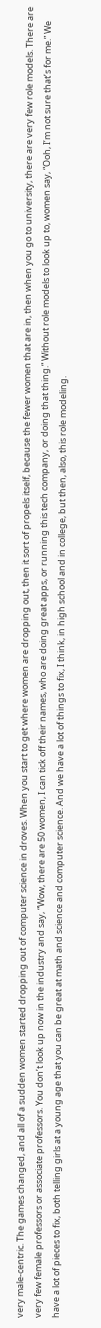very male-centric. The games changed, and all of a sudden women started dropping out of computer science in droves. When you start to get where women are dropping out, then it sort of propels itself, because the fewer women that are in, then when you go to university, there are very few role models. There are very few female professors or associate professors. You don’t look up now in the industry and say, “Wow, there are 50 women, I can tick off their names, who are doing great apps, or running this tech company, or doing that thing.” Without role models to look up to, women say, “Ooh, I’m not sure that’s for me.” We have a lot of pieces to fix, both telling girls at a young age that you can be great at math and science and computer science. And we have a lot of things to fix, I think, in high school and in college, but then, also, this role modeling.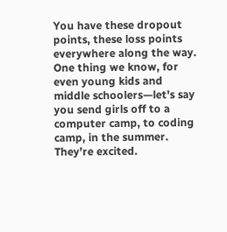You have these dropout points, these loss points everywhere along the way. One thing we know, for even young kids and middle schoolers—let’s say you send girls off to a computer camp, to coding camp, in the summer. They’re excited.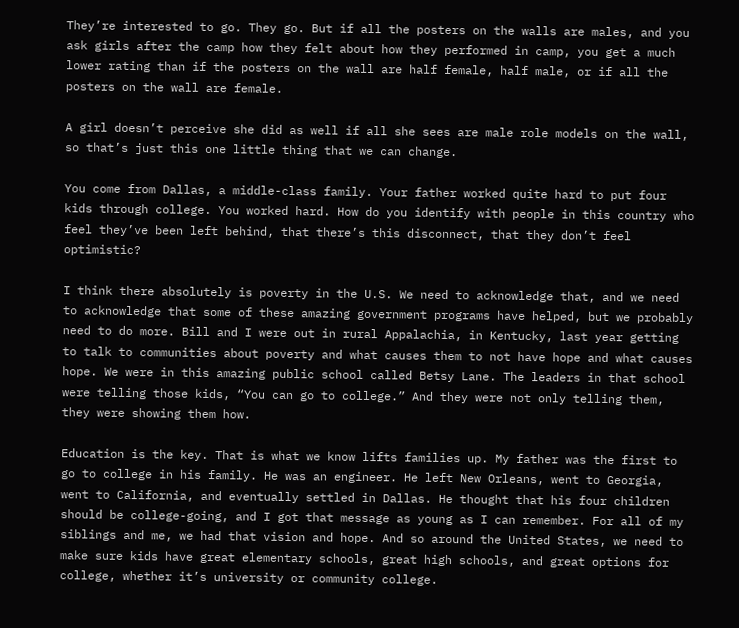They’re interested to go. They go. But if all the posters on the walls are males, and you ask girls after the camp how they felt about how they performed in camp, you get a much lower rating than if the posters on the wall are half female, half male, or if all the posters on the wall are female.

A girl doesn’t perceive she did as well if all she sees are male role models on the wall, so that’s just this one little thing that we can change.

You come from Dallas, a middle-class family. Your father worked quite hard to put four kids through college. You worked hard. How do you identify with people in this country who feel they’ve been left behind, that there’s this disconnect, that they don’t feel optimistic?

I think there absolutely is poverty in the U.S. We need to acknowledge that, and we need to acknowledge that some of these amazing government programs have helped, but we probably need to do more. Bill and I were out in rural Appalachia, in Kentucky, last year getting to talk to communities about poverty and what causes them to not have hope and what causes hope. We were in this amazing public school called Betsy Lane. The leaders in that school were telling those kids, “You can go to college.” And they were not only telling them, they were showing them how.

Education is the key. That is what we know lifts families up. My father was the first to go to college in his family. He was an engineer. He left New Orleans, went to Georgia, went to California, and eventually settled in Dallas. He thought that his four children should be college-going, and I got that message as young as I can remember. For all of my siblings and me, we had that vision and hope. And so around the United States, we need to make sure kids have great elementary schools, great high schools, and great options for college, whether it’s university or community college.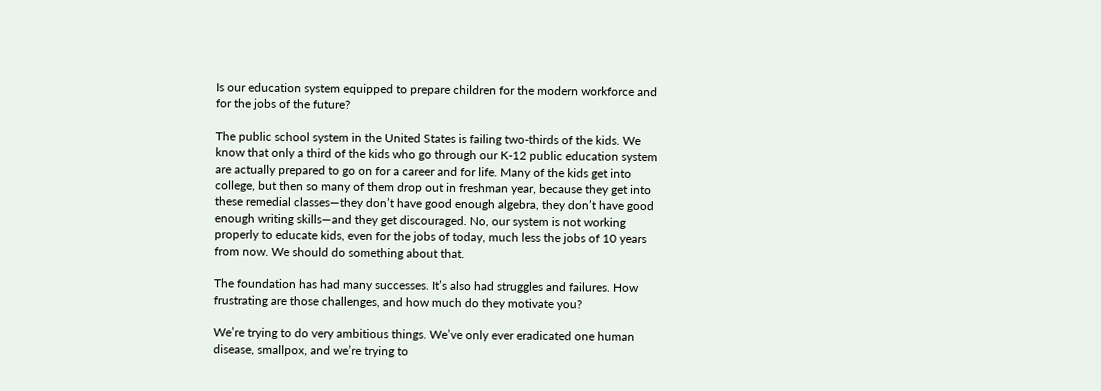Is our education system equipped to prepare children for the modern workforce and for the jobs of the future?

The public school system in the United States is failing two-thirds of the kids. We know that only a third of the kids who go through our K-12 public education system are actually prepared to go on for a career and for life. Many of the kids get into college, but then so many of them drop out in freshman year, because they get into these remedial classes—they don’t have good enough algebra, they don’t have good enough writing skills—and they get discouraged. No, our system is not working properly to educate kids, even for the jobs of today, much less the jobs of 10 years from now. We should do something about that.

The foundation has had many successes. It’s also had struggles and failures. How frustrating are those challenges, and how much do they motivate you?

We’re trying to do very ambitious things. We’ve only ever eradicated one human disease, smallpox, and we’re trying to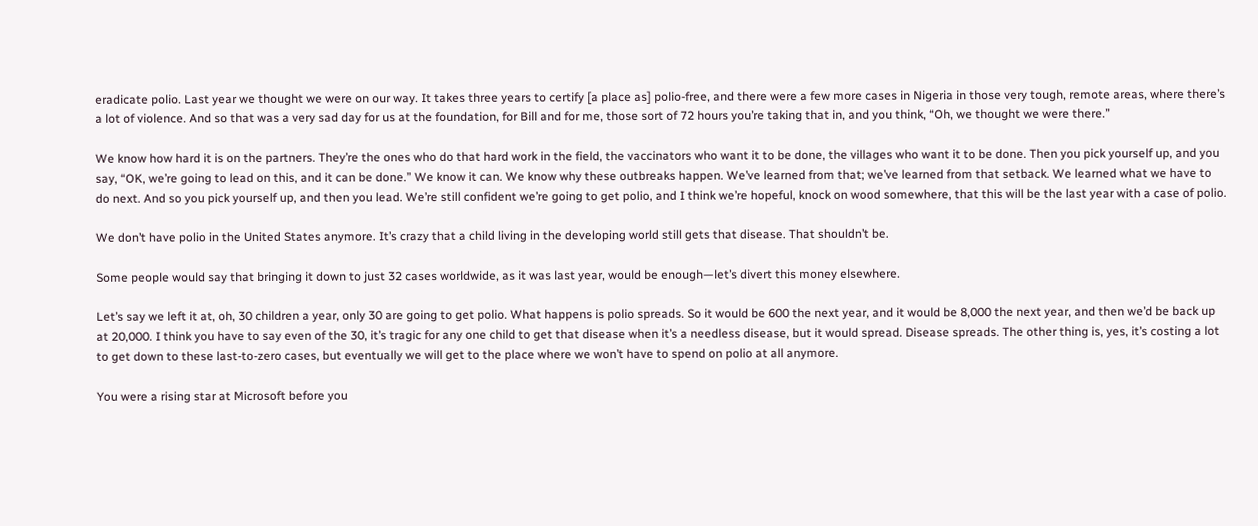eradicate polio. Last year we thought we were on our way. It takes three years to certify [a place as] polio-free, and there were a few more cases in Nigeria in those very tough, remote areas, where there’s a lot of violence. And so that was a very sad day for us at the foundation, for Bill and for me, those sort of 72 hours you’re taking that in, and you think, “Oh, we thought we were there.”

We know how hard it is on the partners. They’re the ones who do that hard work in the field, the vaccinators who want it to be done, the villages who want it to be done. Then you pick yourself up, and you say, “OK, we’re going to lead on this, and it can be done.” We know it can. We know why these outbreaks happen. We’ve learned from that; we’ve learned from that setback. We learned what we have to do next. And so you pick yourself up, and then you lead. We’re still confident we’re going to get polio, and I think we’re hopeful, knock on wood somewhere, that this will be the last year with a case of polio.

We don’t have polio in the United States anymore. It’s crazy that a child living in the developing world still gets that disease. That shouldn’t be.

Some people would say that bringing it down to just 32 cases worldwide, as it was last year, would be enough—let’s divert this money elsewhere.

Let’s say we left it at, oh, 30 children a year, only 30 are going to get polio. What happens is polio spreads. So it would be 600 the next year, and it would be 8,000 the next year, and then we’d be back up at 20,000. I think you have to say even of the 30, it’s tragic for any one child to get that disease when it’s a needless disease, but it would spread. Disease spreads. The other thing is, yes, it’s costing a lot to get down to these last-to-zero cases, but eventually we will get to the place where we won’t have to spend on polio at all anymore.

You were a rising star at Microsoft before you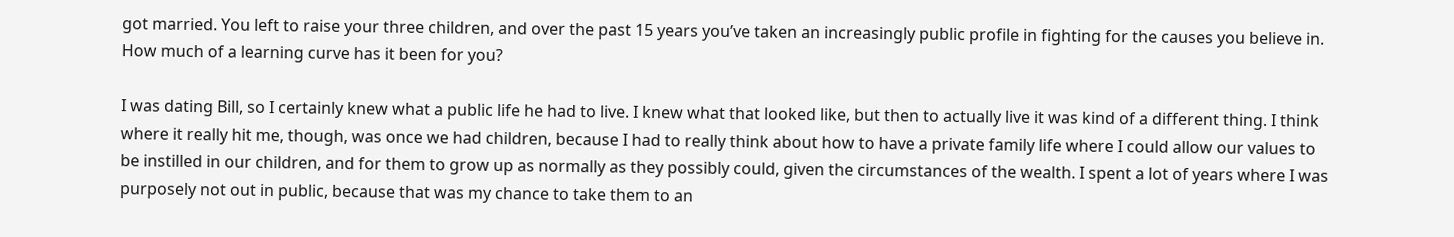got married. You left to raise your three children, and over the past 15 years you’ve taken an increasingly public profile in fighting for the causes you believe in. How much of a learning curve has it been for you?

I was dating Bill, so I certainly knew what a public life he had to live. I knew what that looked like, but then to actually live it was kind of a different thing. I think where it really hit me, though, was once we had children, because I had to really think about how to have a private family life where I could allow our values to be instilled in our children, and for them to grow up as normally as they possibly could, given the circumstances of the wealth. I spent a lot of years where I was purposely not out in public, because that was my chance to take them to an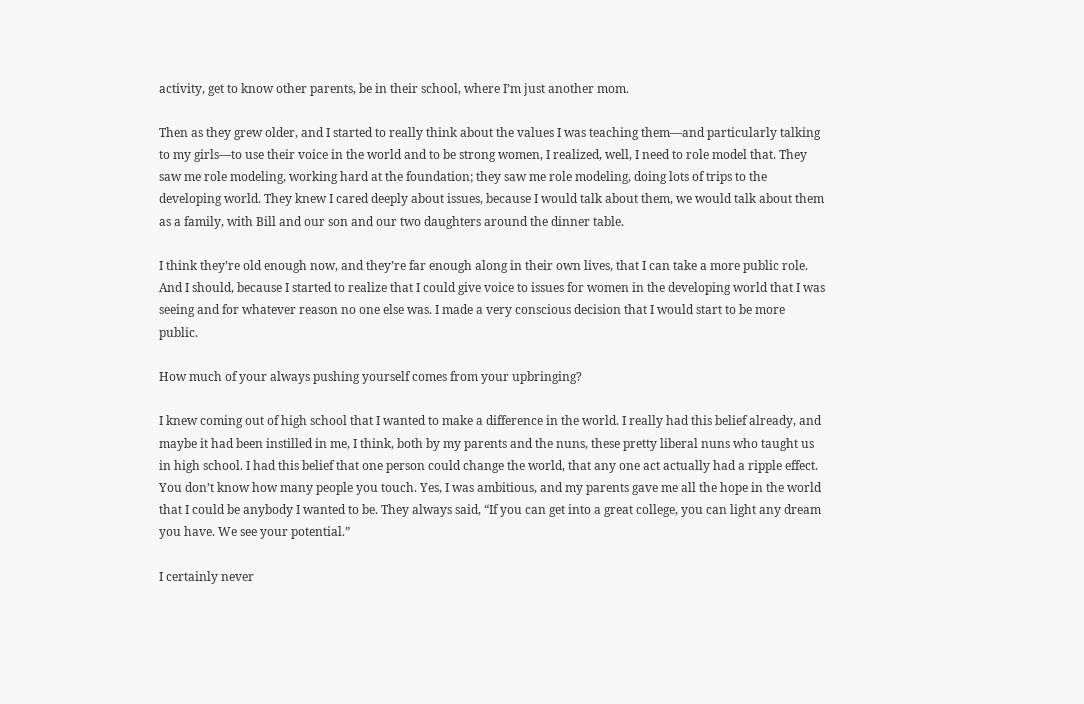activity, get to know other parents, be in their school, where I’m just another mom.

Then as they grew older, and I started to really think about the values I was teaching them—and particularly talking to my girls—to use their voice in the world and to be strong women, I realized, well, I need to role model that. They saw me role modeling, working hard at the foundation; they saw me role modeling, doing lots of trips to the developing world. They knew I cared deeply about issues, because I would talk about them, we would talk about them as a family, with Bill and our son and our two daughters around the dinner table.

I think they’re old enough now, and they’re far enough along in their own lives, that I can take a more public role. And I should, because I started to realize that I could give voice to issues for women in the developing world that I was seeing and for whatever reason no one else was. I made a very conscious decision that I would start to be more public.

How much of your always pushing yourself comes from your upbringing?

I knew coming out of high school that I wanted to make a difference in the world. I really had this belief already, and maybe it had been instilled in me, I think, both by my parents and the nuns, these pretty liberal nuns who taught us in high school. I had this belief that one person could change the world, that any one act actually had a ripple effect. You don’t know how many people you touch. Yes, I was ambitious, and my parents gave me all the hope in the world that I could be anybody I wanted to be. They always said, “If you can get into a great college, you can light any dream you have. We see your potential.”

I certainly never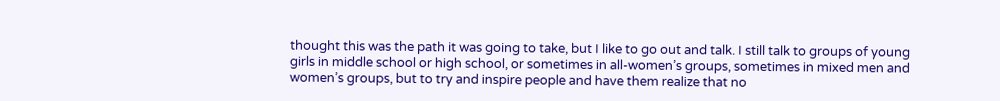thought this was the path it was going to take, but I like to go out and talk. I still talk to groups of young girls in middle school or high school, or sometimes in all-women’s groups, sometimes in mixed men and women’s groups, but to try and inspire people and have them realize that no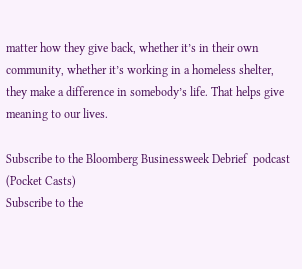matter how they give back, whether it’s in their own community, whether it’s working in a homeless shelter, they make a difference in somebody’s life. That helps give meaning to our lives.

Subscribe to the Bloomberg Businessweek Debrief  podcast (Pocket Casts)
Subscribe to the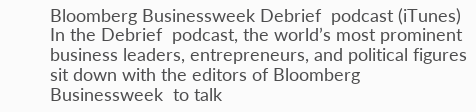Bloomberg Businessweek Debrief  podcast (iTunes)
In the Debrief  podcast, the world’s most prominent business leaders, entrepreneurs, and political figures sit down with the editors of Bloomberg Businessweek  to talk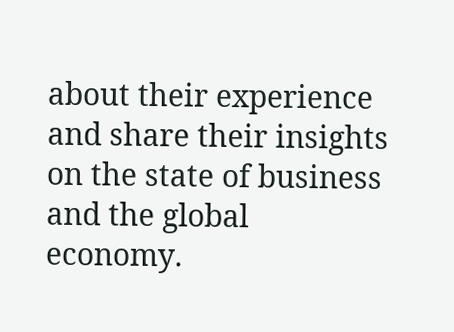about their experience and share their insights on the state of business and the global economy.